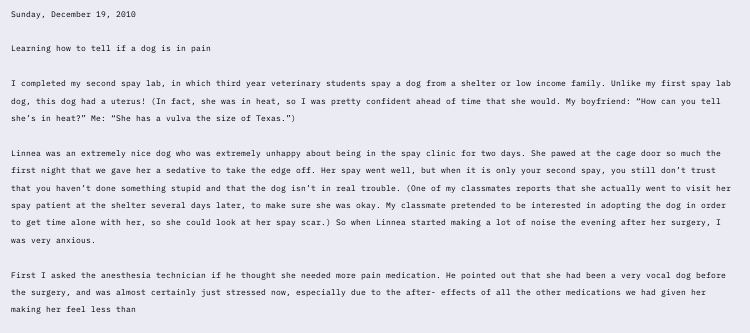Sunday, December 19, 2010

Learning how to tell if a dog is in pain

I completed my second spay lab, in which third year veterinary students spay a dog from a shelter or low income family. Unlike my first spay lab dog, this dog had a uterus! (In fact, she was in heat, so I was pretty confident ahead of time that she would. My boyfriend: “How can you tell she’s in heat?” Me: “She has a vulva the size of Texas.”)

Linnea was an extremely nice dog who was extremely unhappy about being in the spay clinic for two days. She pawed at the cage door so much the first night that we gave her a sedative to take the edge off. Her spay went well, but when it is only your second spay, you still don’t trust that you haven’t done something stupid and that the dog isn’t in real trouble. (One of my classmates reports that she actually went to visit her spay patient at the shelter several days later, to make sure she was okay. My classmate pretended to be interested in adopting the dog in order to get time alone with her, so she could look at her spay scar.) So when Linnea started making a lot of noise the evening after her surgery, I was very anxious.

First I asked the anesthesia technician if he thought she needed more pain medication. He pointed out that she had been a very vocal dog before the surgery, and was almost certainly just stressed now, especially due to the after- effects of all the other medications we had given her making her feel less than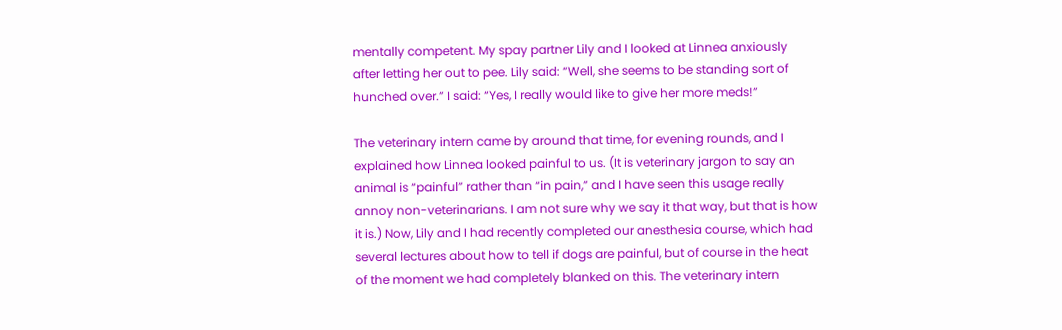mentally competent. My spay partner Lily and I looked at Linnea anxiously after letting her out to pee. Lily said: “Well, she seems to be standing sort of hunched over.” I said: “Yes, I really would like to give her more meds!”

The veterinary intern came by around that time, for evening rounds, and I explained how Linnea looked painful to us. (It is veterinary jargon to say an animal is “painful” rather than “in pain,” and I have seen this usage really annoy non-veterinarians. I am not sure why we say it that way, but that is how it is.) Now, Lily and I had recently completed our anesthesia course, which had several lectures about how to tell if dogs are painful, but of course in the heat of the moment we had completely blanked on this. The veterinary intern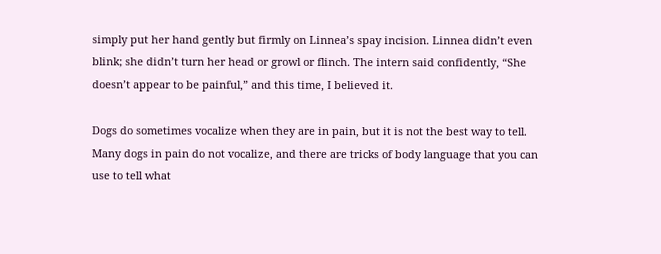simply put her hand gently but firmly on Linnea’s spay incision. Linnea didn’t even blink; she didn’t turn her head or growl or flinch. The intern said confidently, “She doesn’t appear to be painful,” and this time, I believed it.

Dogs do sometimes vocalize when they are in pain, but it is not the best way to tell. Many dogs in pain do not vocalize, and there are tricks of body language that you can use to tell what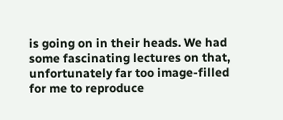is going on in their heads. We had some fascinating lectures on that, unfortunately far too image-filled for me to reproduce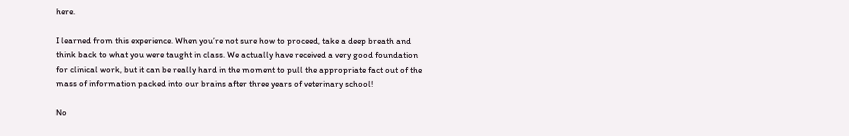here.

I learned from this experience. When you’re not sure how to proceed, take a deep breath and think back to what you were taught in class. We actually have received a very good foundation for clinical work, but it can be really hard in the moment to pull the appropriate fact out of the mass of information packed into our brains after three years of veterinary school!

No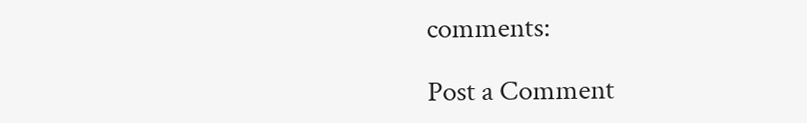comments:

Post a Comment